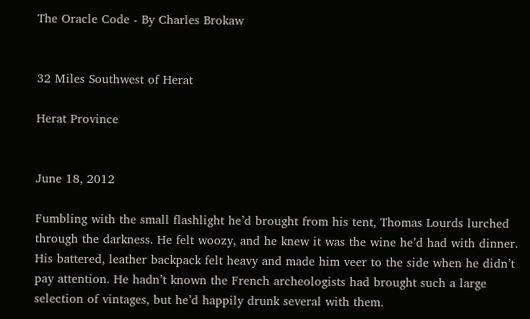The Oracle Code - By Charles Brokaw


32 Miles Southwest of Herat

Herat Province


June 18, 2012

Fumbling with the small flashlight he’d brought from his tent, Thomas Lourds lurched through the darkness. He felt woozy, and he knew it was the wine he’d had with dinner. His battered, leather backpack felt heavy and made him veer to the side when he didn’t pay attention. He hadn’t known the French archeologists had brought such a large selection of vintages, but he’d happily drunk several with them.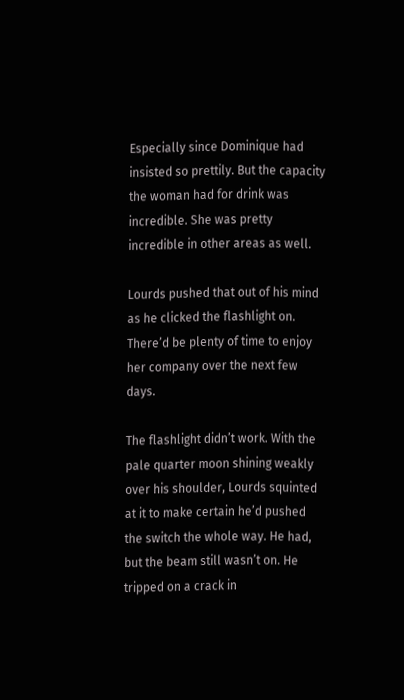Especially since Dominique had insisted so prettily. But the capacity the woman had for drink was incredible. She was pretty incredible in other areas as well.

Lourds pushed that out of his mind as he clicked the flashlight on. There’d be plenty of time to enjoy her company over the next few days.

The flashlight didn’t work. With the pale quarter moon shining weakly over his shoulder, Lourds squinted at it to make certain he’d pushed the switch the whole way. He had, but the beam still wasn’t on. He tripped on a crack in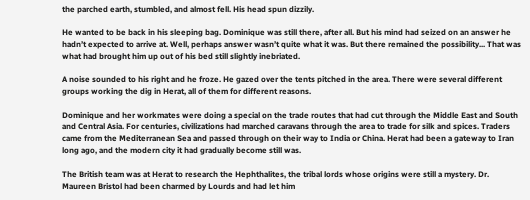the parched earth, stumbled, and almost fell. His head spun dizzily.

He wanted to be back in his sleeping bag. Dominique was still there, after all. But his mind had seized on an answer he hadn’t expected to arrive at. Well, perhaps answer wasn’t quite what it was. But there remained the possibility... That was what had brought him up out of his bed still slightly inebriated.

A noise sounded to his right and he froze. He gazed over the tents pitched in the area. There were several different groups working the dig in Herat, all of them for different reasons.

Dominique and her workmates were doing a special on the trade routes that had cut through the Middle East and South and Central Asia. For centuries, civilizations had marched caravans through the area to trade for silk and spices. Traders came from the Mediterranean Sea and passed through on their way to India or China. Herat had been a gateway to Iran long ago, and the modern city it had gradually become still was.

The British team was at Herat to research the Hephthalites, the tribal lords whose origins were still a mystery. Dr. Maureen Bristol had been charmed by Lourds and had let him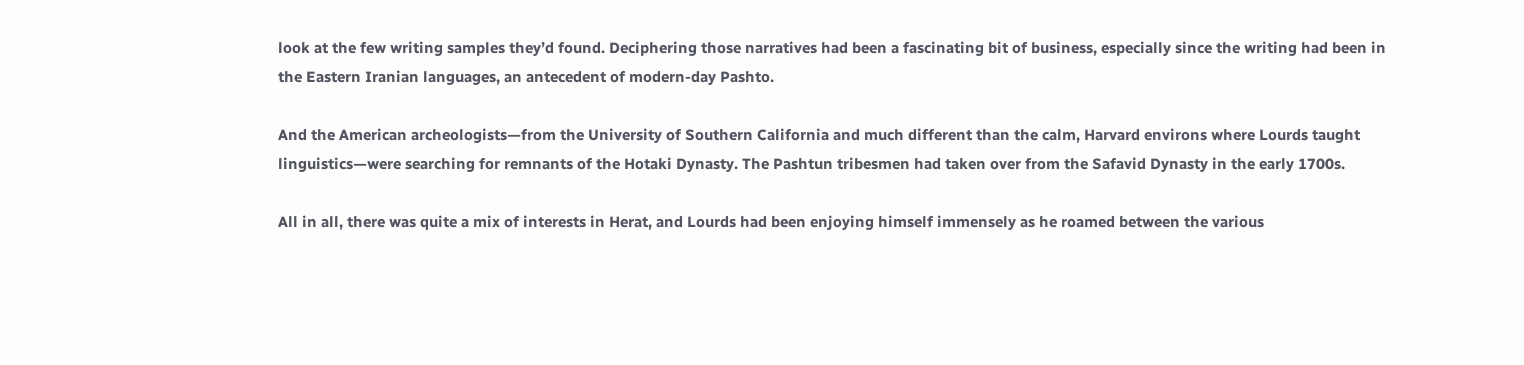look at the few writing samples they’d found. Deciphering those narratives had been a fascinating bit of business, especially since the writing had been in the Eastern Iranian languages, an antecedent of modern-day Pashto.

And the American archeologists—from the University of Southern California and much different than the calm, Harvard environs where Lourds taught linguistics—were searching for remnants of the Hotaki Dynasty. The Pashtun tribesmen had taken over from the Safavid Dynasty in the early 1700s.

All in all, there was quite a mix of interests in Herat, and Lourds had been enjoying himself immensely as he roamed between the various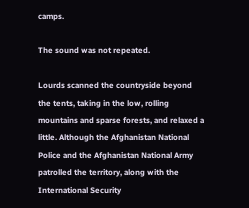camps.

The sound was not repeated.

Lourds scanned the countryside beyond the tents, taking in the low, rolling mountains and sparse forests, and relaxed a little. Although the Afghanistan National Police and the Afghanistan National Army patrolled the territory, along with the International Security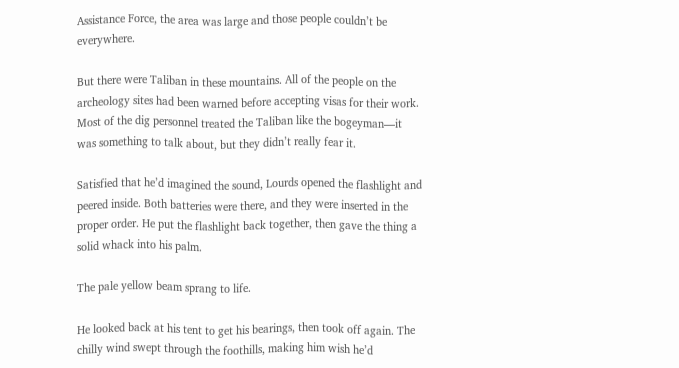Assistance Force, the area was large and those people couldn’t be everywhere.

But there were Taliban in these mountains. All of the people on the archeology sites had been warned before accepting visas for their work. Most of the dig personnel treated the Taliban like the bogeyman—it was something to talk about, but they didn’t really fear it.

Satisfied that he’d imagined the sound, Lourds opened the flashlight and peered inside. Both batteries were there, and they were inserted in the proper order. He put the flashlight back together, then gave the thing a solid whack into his palm.

The pale yellow beam sprang to life.

He looked back at his tent to get his bearings, then took off again. The chilly wind swept through the foothills, making him wish he’d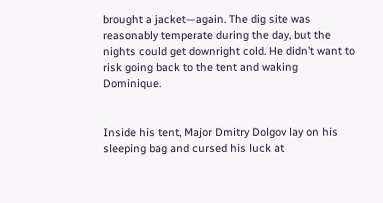brought a jacket—again. The dig site was reasonably temperate during the day, but the nights could get downright cold. He didn’t want to risk going back to the tent and waking Dominique.


Inside his tent, Major Dmitry Dolgov lay on his sleeping bag and cursed his luck at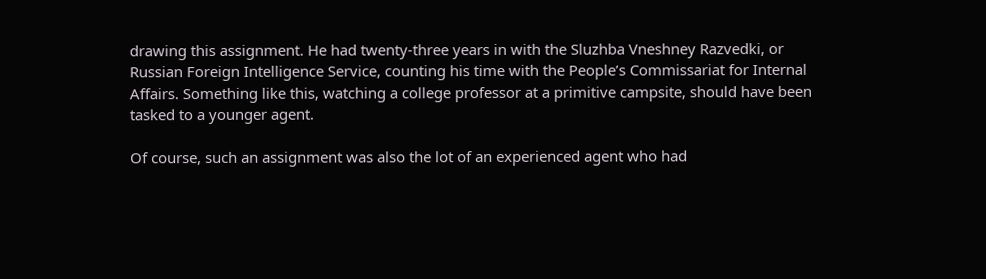drawing this assignment. He had twenty-three years in with the Sluzhba Vneshney Razvedki, or Russian Foreign Intelligence Service, counting his time with the People’s Commissariat for Internal Affairs. Something like this, watching a college professor at a primitive campsite, should have been tasked to a younger agent.

Of course, such an assignment was also the lot of an experienced agent who had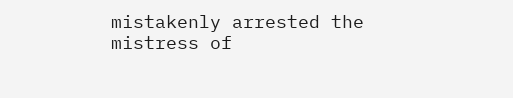mistakenly arrested the mistress of